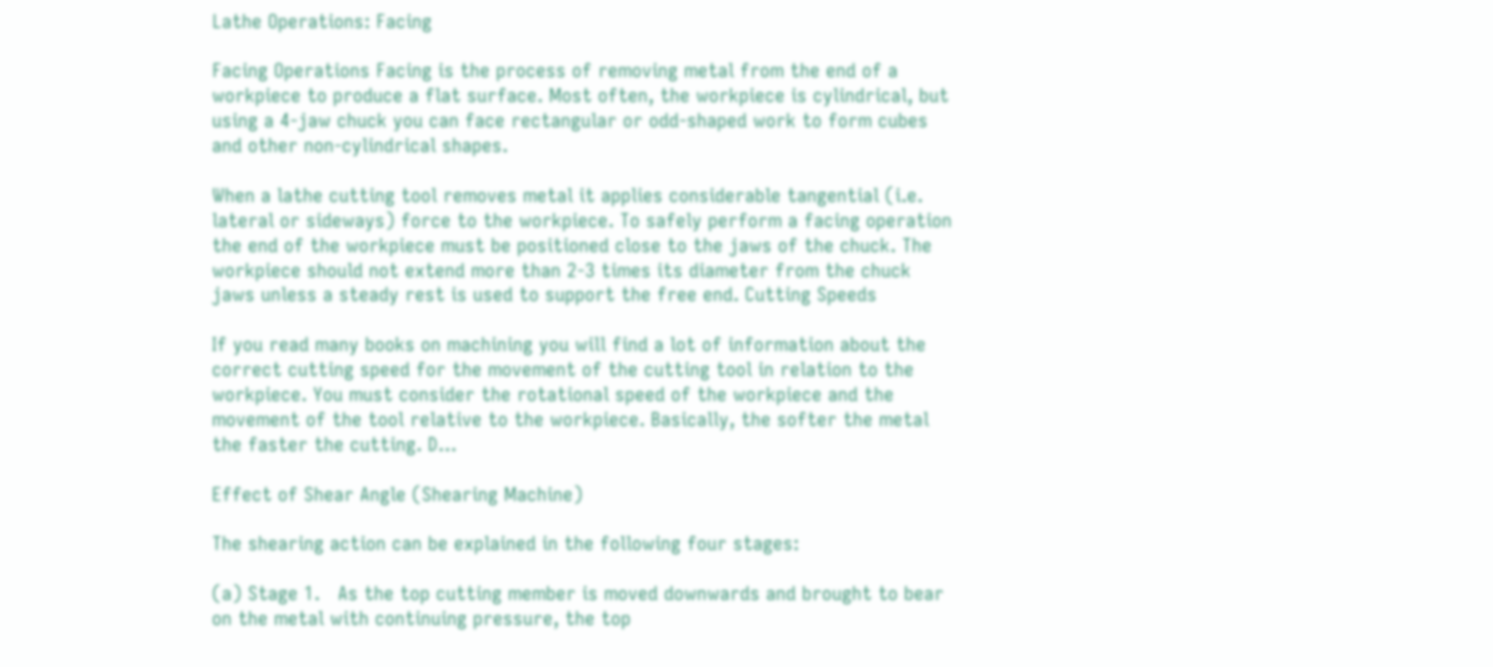Lathe Operations: Facing

Facing Operations Facing is the process of removing metal from the end of a workpiece to produce a flat surface. Most often, the workpiece is cylindrical, but using a 4-jaw chuck you can face rectangular or odd-shaped work to form cubes and other non-cylindrical shapes.

When a lathe cutting tool removes metal it applies considerable tangential (i.e. lateral or sideways) force to the workpiece. To safely perform a facing operation the end of the workpiece must be positioned close to the jaws of the chuck. The workpiece should not extend more than 2-3 times its diameter from the chuck jaws unless a steady rest is used to support the free end. Cutting Speeds

If you read many books on machining you will find a lot of information about the correct cutting speed for the movement of the cutting tool in relation to the workpiece. You must consider the rotational speed of the workpiece and the movement of the tool relative to the workpiece. Basically, the softer the metal the faster the cutting. D…

Effect of Shear Angle (Shearing Machine)

The shearing action can be explained in the following four stages:

(a) Stage 1.   As the top cutting member is moved downwards and brought to bear on the metal with continuing pressure, the top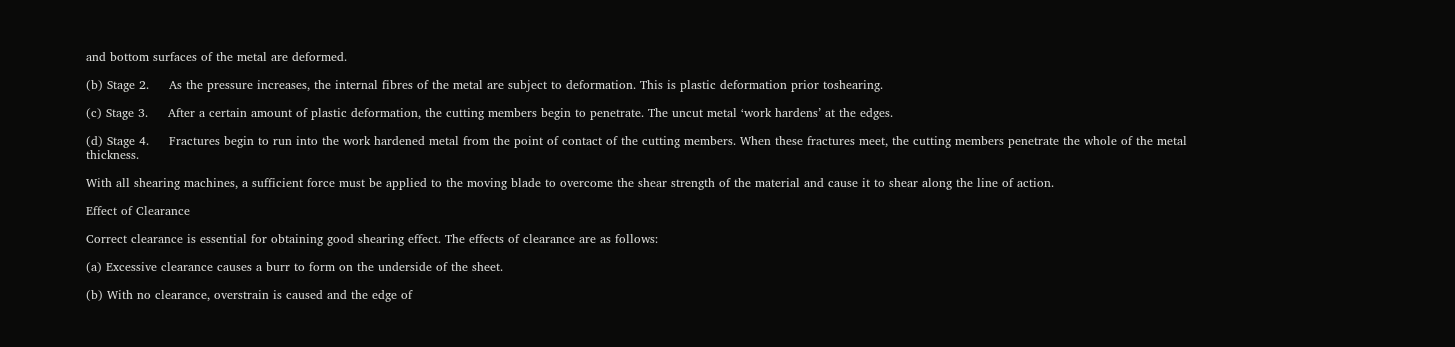and bottom surfaces of the metal are deformed.

(b) Stage 2.     As the pressure increases, the internal fibres of the metal are subject to deformation. This is plastic deformation prior toshearing.

(c) Stage 3.     After a certain amount of plastic deformation, the cutting members begin to penetrate. The uncut metal ‘work hardens’ at the edges.

(d) Stage 4.     Fractures begin to run into the work hardened metal from the point of contact of the cutting members. When these fractures meet, the cutting members penetrate the whole of the metal thickness.

With all shearing machines, a sufficient force must be applied to the moving blade to overcome the shear strength of the material and cause it to shear along the line of action.

Effect of Clearance

Correct clearance is essential for obtaining good shearing effect. The effects of clearance are as follows:

(a) Excessive clearance causes a burr to form on the underside of the sheet.

(b) With no clearance, overstrain is caused and the edge of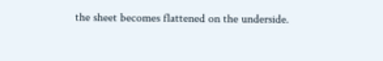the sheet becomes flattened on the underside.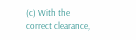(c) With the correct clearance,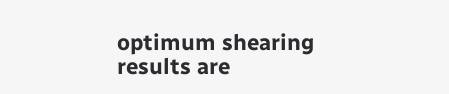optimum shearing results are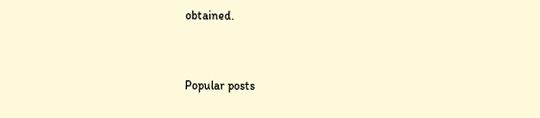obtained.


Popular posts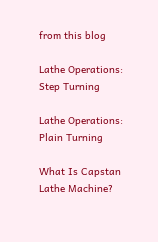from this blog

Lathe Operations: Step Turning

Lathe Operations: Plain Turning

What Is Capstan Lathe Machine?